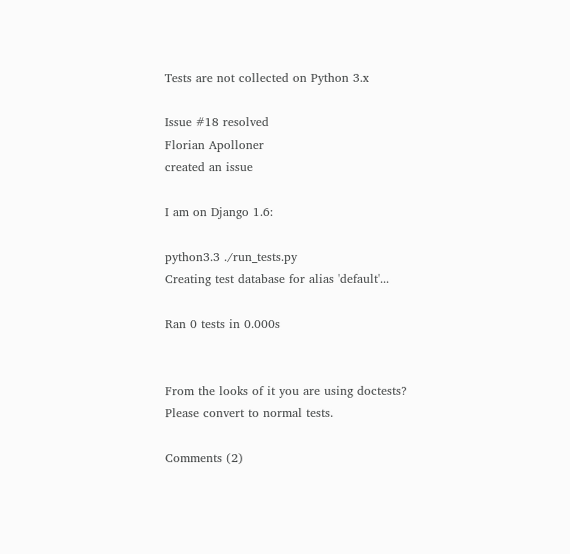Tests are not collected on Python 3.x

Issue #18 resolved
Florian Apolloner
created an issue

I am on Django 1.6:

python3.3 ./run_tests.py
Creating test database for alias 'default'...

Ran 0 tests in 0.000s


From the looks of it you are using doctests? Please convert to normal tests.

Comments (2)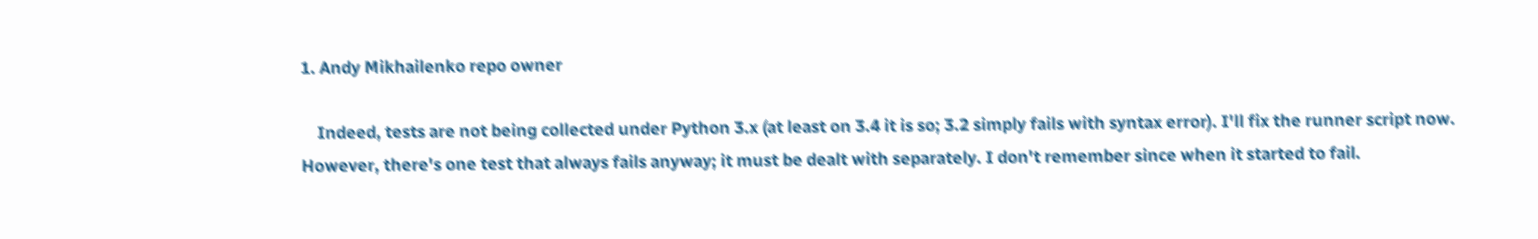1. Andy Mikhailenko repo owner

    Indeed, tests are not being collected under Python 3.x (at least on 3.4 it is so; 3.2 simply fails with syntax error). I'll fix the runner script now. However, there's one test that always fails anyway; it must be dealt with separately. I don't remember since when it started to fail.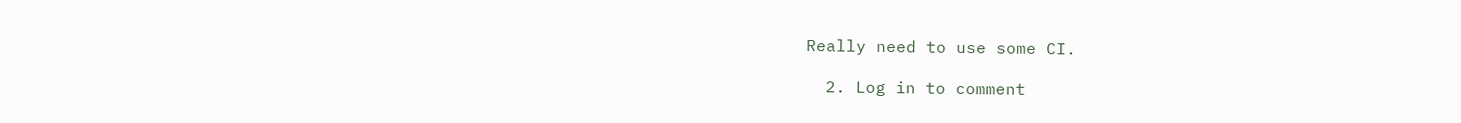Really need to use some CI.

  2. Log in to comment